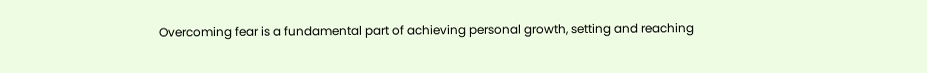Overcoming fear is a fundamental part of achieving personal growth, setting and reaching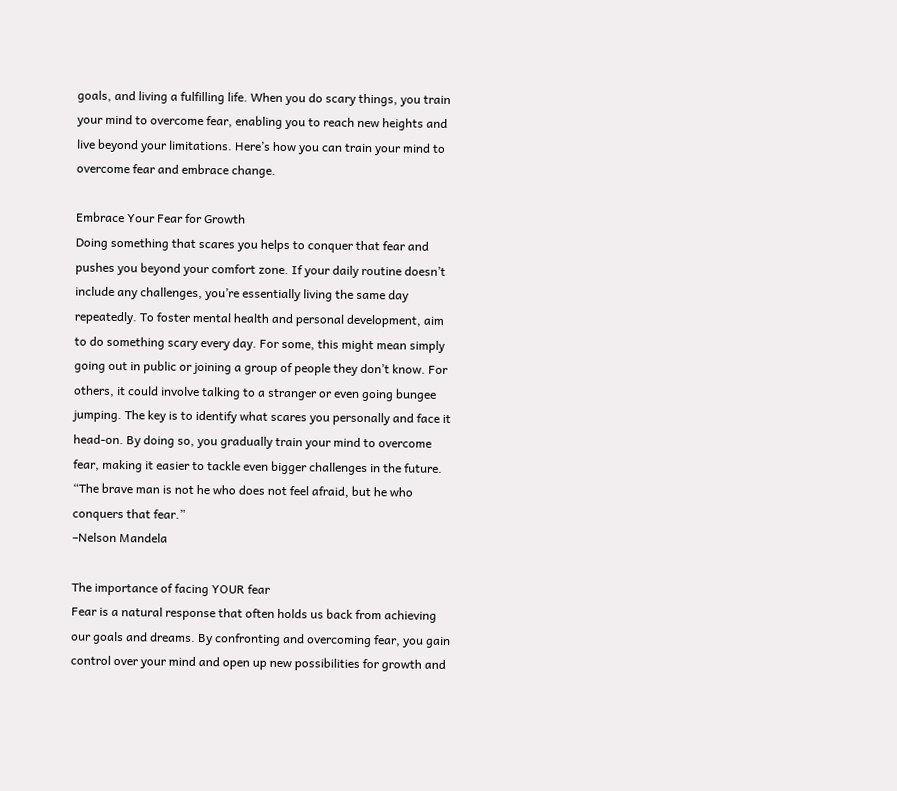goals, and living a fulfilling life. When you do scary things, you train your mind to overcome fear, enabling you to reach new heights and live beyond your limitations. Here’s how you can train your mind to overcome fear and embrace change.

Embrace Your Fear for Growth
Doing something that scares you helps to conquer that fear and pushes you beyond your comfort zone. If your daily routine doesn’t include any challenges, you’re essentially living the same day repeatedly. To foster mental health and personal development, aim to do something scary every day. For some, this might mean simply going out in public or joining a group of people they don’t know. For others, it could involve talking to a stranger or even going bungee jumping. The key is to identify what scares you personally and face it head-on. By doing so, you gradually train your mind to overcome fear, making it easier to tackle even bigger challenges in the future.
“The brave man is not he who does not feel afraid, but he who conquers that fear.”
–Nelson Mandela

The importance of facing YOUR fear
Fear is a natural response that often holds us back from achieving our goals and dreams. By confronting and overcoming fear, you gain control over your mind and open up new possibilities for growth and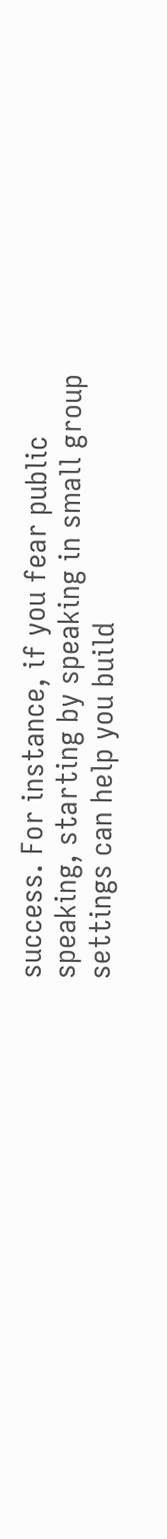success. For instance, if you fear public speaking, starting by speaking in small group settings can help you build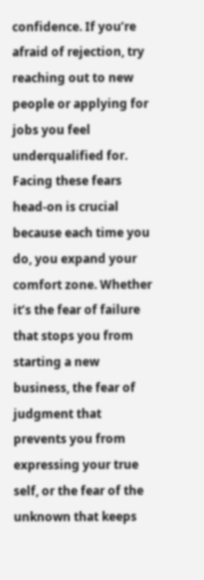confidence. If you’re afraid of rejection, try reaching out to new people or applying for jobs you feel underqualified for. Facing these fears head-on is crucial because each time you do, you expand your comfort zone. Whether it’s the fear of failure that stops you from starting a new business, the fear of judgment that prevents you from expressing your true self, or the fear of the unknown that keeps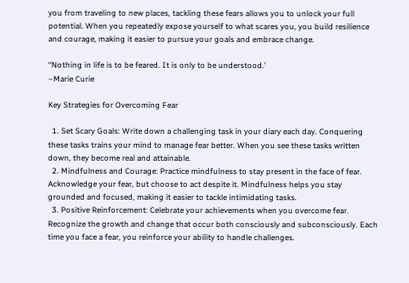you from traveling to new places, tackling these fears allows you to unlock your full potential. When you repeatedly expose yourself to what scares you, you build resilience and courage, making it easier to pursue your goals and embrace change.

“Nothing in life is to be feared. It is only to be understood.’
–Marie Curie

Key Strategies for Overcoming Fear

  1. Set Scary Goals: Write down a challenging task in your diary each day. Conquering these tasks trains your mind to manage fear better. When you see these tasks written down, they become real and attainable.
  2. Mindfulness and Courage: Practice mindfulness to stay present in the face of fear. Acknowledge your fear, but choose to act despite it. Mindfulness helps you stay grounded and focused, making it easier to tackle intimidating tasks.
  3. Positive Reinforcement: Celebrate your achievements when you overcome fear. Recognize the growth and change that occur both consciously and subconsciously. Each time you face a fear, you reinforce your ability to handle challenges.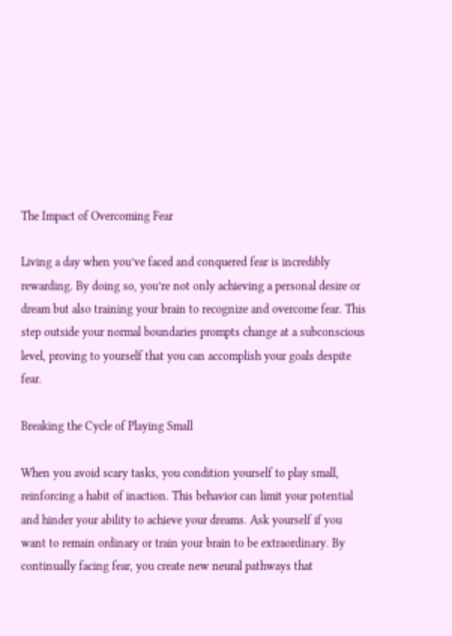The Impact of Overcoming Fear

Living a day when you’ve faced and conquered fear is incredibly rewarding. By doing so, you’re not only achieving a personal desire or dream but also training your brain to recognize and overcome fear. This step outside your normal boundaries prompts change at a subconscious level, proving to yourself that you can accomplish your goals despite fear.

Breaking the Cycle of Playing Small

When you avoid scary tasks, you condition yourself to play small, reinforcing a habit of inaction. This behavior can limit your potential and hinder your ability to achieve your dreams. Ask yourself if you want to remain ordinary or train your brain to be extraordinary. By continually facing fear, you create new neural pathways that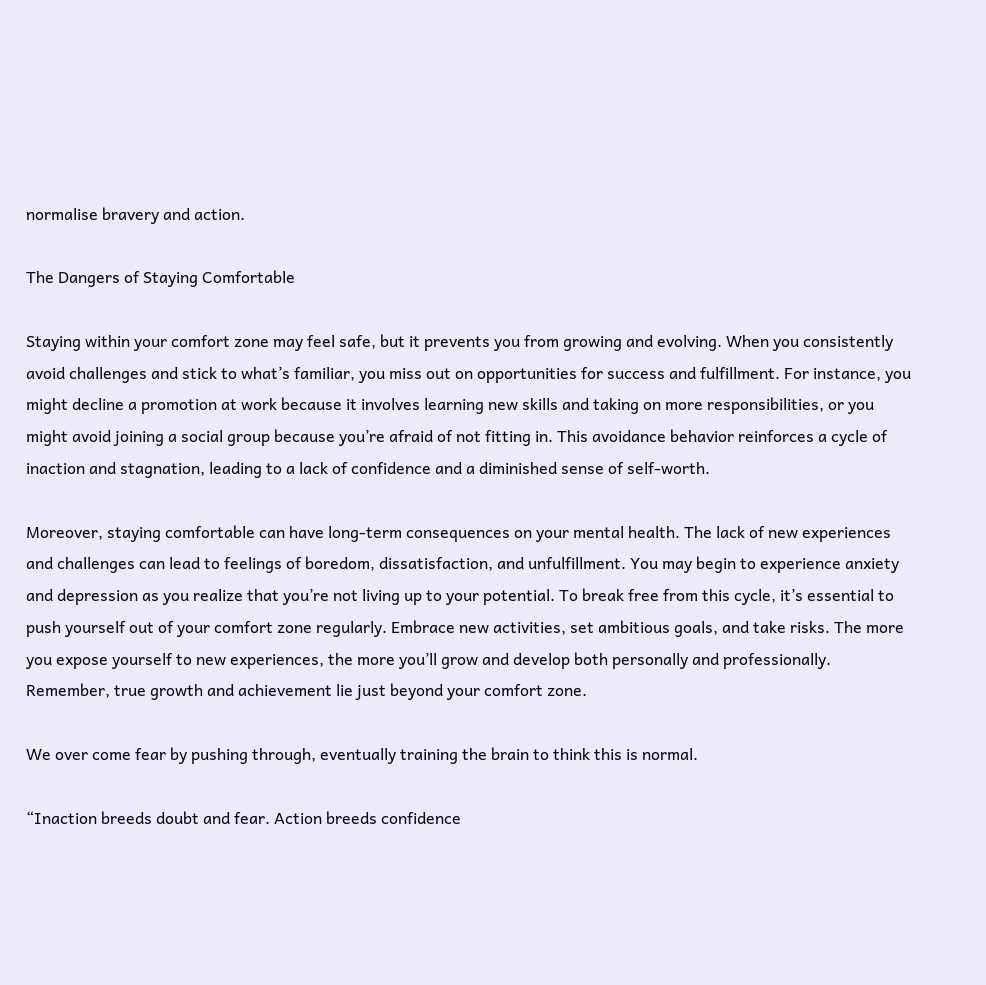normalise bravery and action.

The Dangers of Staying Comfortable

Staying within your comfort zone may feel safe, but it prevents you from growing and evolving. When you consistently avoid challenges and stick to what’s familiar, you miss out on opportunities for success and fulfillment. For instance, you might decline a promotion at work because it involves learning new skills and taking on more responsibilities, or you might avoid joining a social group because you’re afraid of not fitting in. This avoidance behavior reinforces a cycle of inaction and stagnation, leading to a lack of confidence and a diminished sense of self-worth.

Moreover, staying comfortable can have long-term consequences on your mental health. The lack of new experiences and challenges can lead to feelings of boredom, dissatisfaction, and unfulfillment. You may begin to experience anxiety and depression as you realize that you’re not living up to your potential. To break free from this cycle, it’s essential to push yourself out of your comfort zone regularly. Embrace new activities, set ambitious goals, and take risks. The more you expose yourself to new experiences, the more you’ll grow and develop both personally and professionally. Remember, true growth and achievement lie just beyond your comfort zone.

We over come fear by pushing through, eventually training the brain to think this is normal.

“Inaction breeds doubt and fear. Action breeds confidence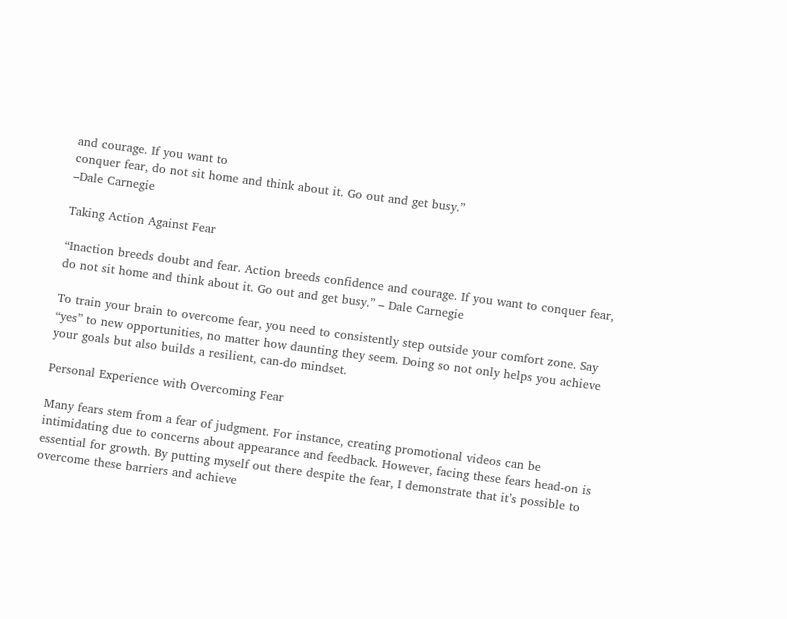and courage. If you want to
conquer fear, do not sit home and think about it. Go out and get busy.”
–Dale Carnegie

Taking Action Against Fear

“Inaction breeds doubt and fear. Action breeds confidence and courage. If you want to conquer fear, do not sit home and think about it. Go out and get busy.” – Dale Carnegie

To train your brain to overcome fear, you need to consistently step outside your comfort zone. Say “yes” to new opportunities, no matter how daunting they seem. Doing so not only helps you achieve your goals but also builds a resilient, can-do mindset.

Personal Experience with Overcoming Fear

Many fears stem from a fear of judgment. For instance, creating promotional videos can be intimidating due to concerns about appearance and feedback. However, facing these fears head-on is essential for growth. By putting myself out there despite the fear, I demonstrate that it’s possible to overcome these barriers and achieve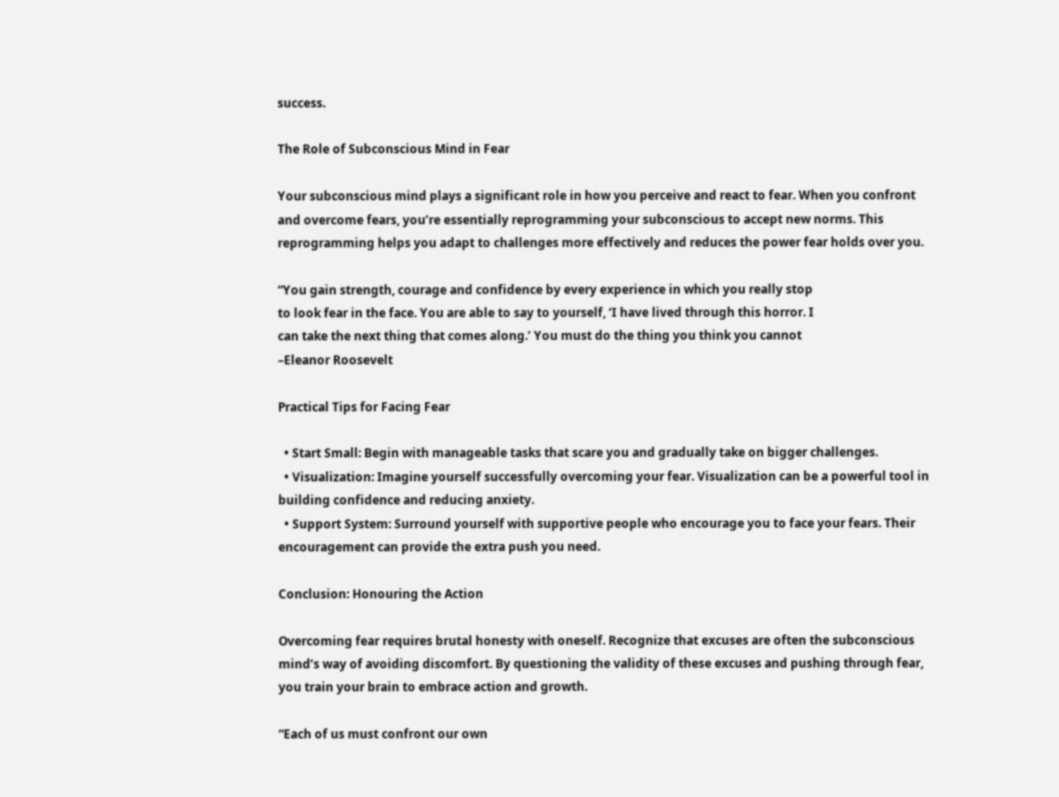success.

The Role of Subconscious Mind in Fear

Your subconscious mind plays a significant role in how you perceive and react to fear. When you confront and overcome fears, you’re essentially reprogramming your subconscious to accept new norms. This reprogramming helps you adapt to challenges more effectively and reduces the power fear holds over you.

“You gain strength, courage and confidence by every experience in which you really stop
to look fear in the face. You are able to say to yourself, ‘I have lived through this horror. I
can take the next thing that comes along.’ You must do the thing you think you cannot
–Eleanor Roosevelt

Practical Tips for Facing Fear

  • Start Small: Begin with manageable tasks that scare you and gradually take on bigger challenges.
  • Visualization: Imagine yourself successfully overcoming your fear. Visualization can be a powerful tool in building confidence and reducing anxiety.
  • Support System: Surround yourself with supportive people who encourage you to face your fears. Their encouragement can provide the extra push you need.

Conclusion: Honouring the Action

Overcoming fear requires brutal honesty with oneself. Recognize that excuses are often the subconscious mind’s way of avoiding discomfort. By questioning the validity of these excuses and pushing through fear, you train your brain to embrace action and growth.

“Each of us must confront our own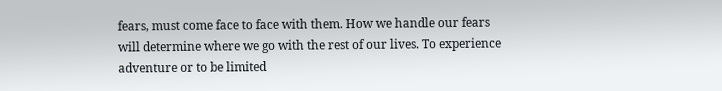fears, must come face to face with them. How we handle our fears will determine where we go with the rest of our lives. To experience adventure or to be limited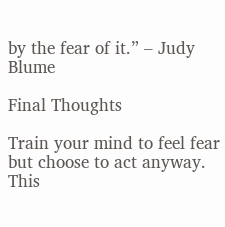by the fear of it.” – Judy Blume

Final Thoughts

Train your mind to feel fear but choose to act anyway. This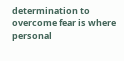determination to overcome fear is where personal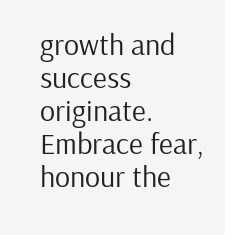growth and success originate. Embrace fear, honour the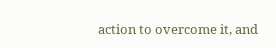action to overcome it, and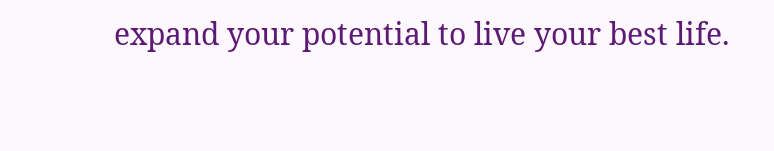expand your potential to live your best life.